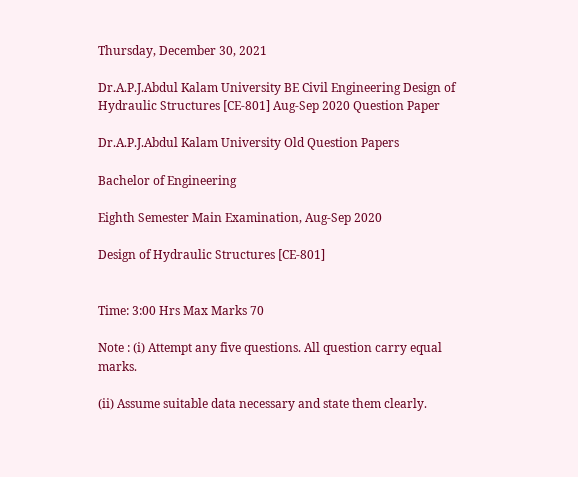Thursday, December 30, 2021

Dr.A.P.J.Abdul Kalam University BE Civil Engineering Design of Hydraulic Structures [CE-801] Aug-Sep 2020 Question Paper

Dr.A.P.J.Abdul Kalam University Old Question Papers

Bachelor of Engineering

Eighth Semester Main Examination, Aug-Sep 2020

Design of Hydraulic Structures [CE-801]


Time: 3:00 Hrs Max Marks 70

Note : (i) Attempt any five questions. All question carry equal marks.

(ii) Assume suitable data necessary and state them clearly.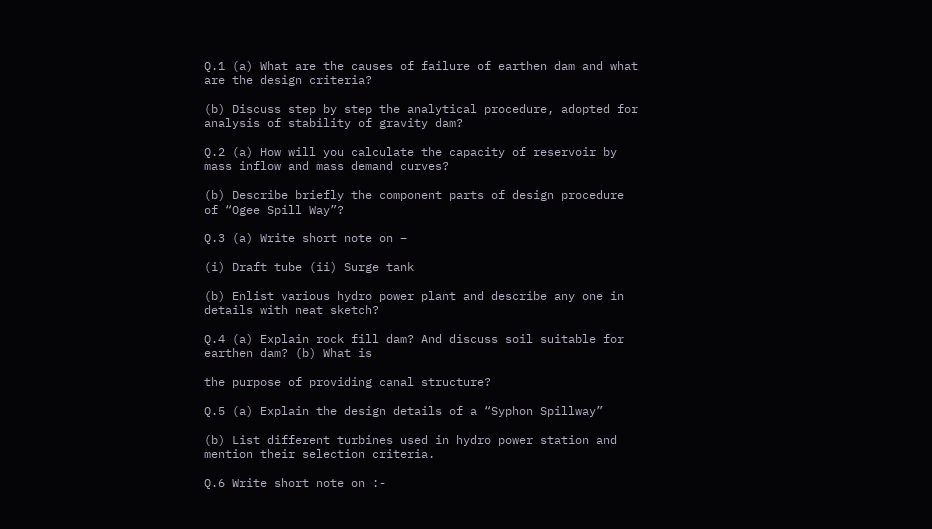Q.1 (a) What are the causes of failure of earthen dam and what are the design criteria?

(b) Discuss step by step the analytical procedure, adopted for analysis of stability of gravity dam?

Q.2 (a) How will you calculate the capacity of reservoir by mass inflow and mass demand curves?

(b) Describe briefly the component parts of design procedure of “Ogee Spill Way”?

Q.3 (a) Write short note on –

(i) Draft tube (ii) Surge tank

(b) Enlist various hydro power plant and describe any one in details with neat sketch?

Q.4 (a) Explain rock fill dam? And discuss soil suitable for earthen dam? (b) What is

the purpose of providing canal structure?

Q.5 (a) Explain the design details of a “Syphon Spillway”

(b) List different turbines used in hydro power station and mention their selection criteria.

Q.6 Write short note on :-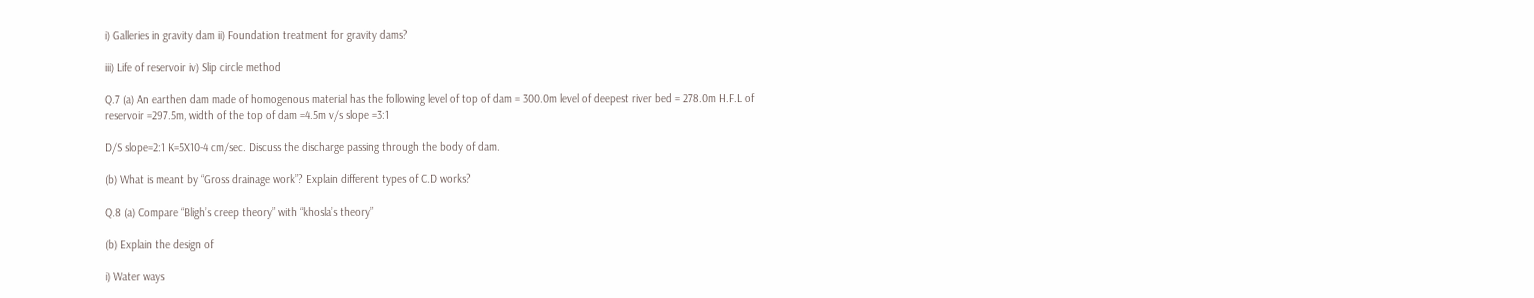i) Galleries in gravity dam ii) Foundation treatment for gravity dams?

iii) Life of reservoir iv) Slip circle method

Q.7 (a) An earthen dam made of homogenous material has the following level of top of dam = 300.0m level of deepest river bed = 278.0m H.F.L of reservoir =297.5m, width of the top of dam =4.5m v/s slope =3:1

D/S slope=2:1 K=5X10-4 cm/sec. Discuss the discharge passing through the body of dam.

(b) What is meant by “Gross drainage work”? Explain different types of C.D works?

Q.8 (a) Compare “Bligh’s creep theory” with “khosla’s theory”

(b) Explain the design of

i) Water ways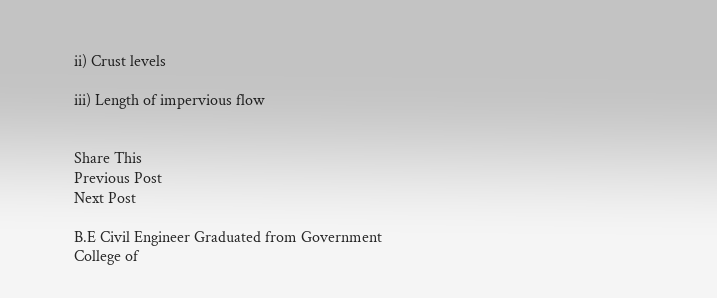ii) Crust levels

iii) Length of impervious flow


Share This
Previous Post
Next Post

B.E Civil Engineer Graduated from Government College of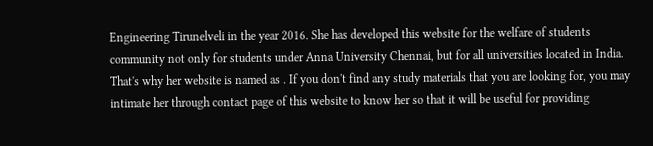Engineering Tirunelveli in the year 2016. She has developed this website for the welfare of students community not only for students under Anna University Chennai, but for all universities located in India. That's why her website is named as . If you don't find any study materials that you are looking for, you may intimate her through contact page of this website to know her so that it will be useful for providing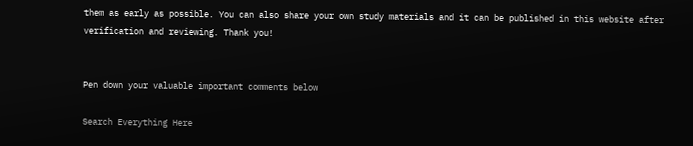them as early as possible. You can also share your own study materials and it can be published in this website after verification and reviewing. Thank you!


Pen down your valuable important comments below

Search Everything Here